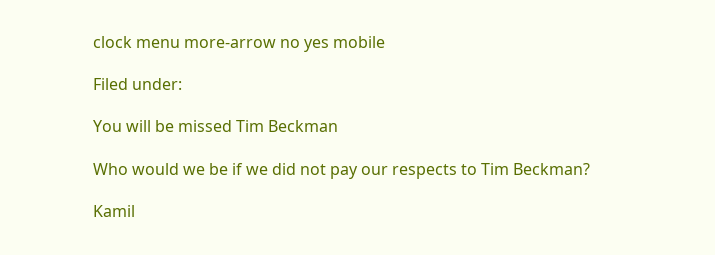clock menu more-arrow no yes mobile

Filed under:

You will be missed Tim Beckman

Who would we be if we did not pay our respects to Tim Beckman?

Kamil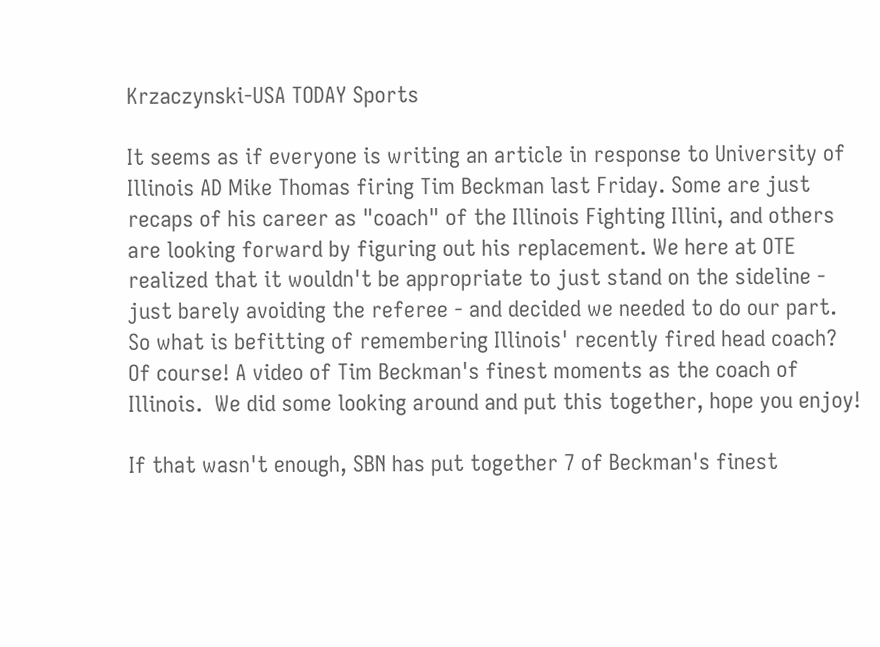Krzaczynski-USA TODAY Sports

It seems as if everyone is writing an article in response to University of Illinois AD Mike Thomas firing Tim Beckman last Friday. Some are just recaps of his career as "coach" of the Illinois Fighting Illini, and others are looking forward by figuring out his replacement. We here at OTE realized that it wouldn't be appropriate to just stand on the sideline - just barely avoiding the referee - and decided we needed to do our part. So what is befitting of remembering Illinois' recently fired head coach? Of course! A video of Tim Beckman's finest moments as the coach of Illinois.  We did some looking around and put this together, hope you enjoy!

If that wasn't enough, SBN has put together 7 of Beckman's finest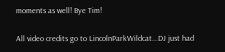moments as well! Bye Tim!

All video credits go to LincolnParkWildcat...DJ just had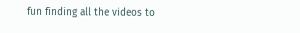fun finding all the videos to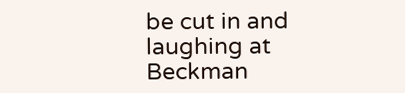be cut in and laughing at Beckman